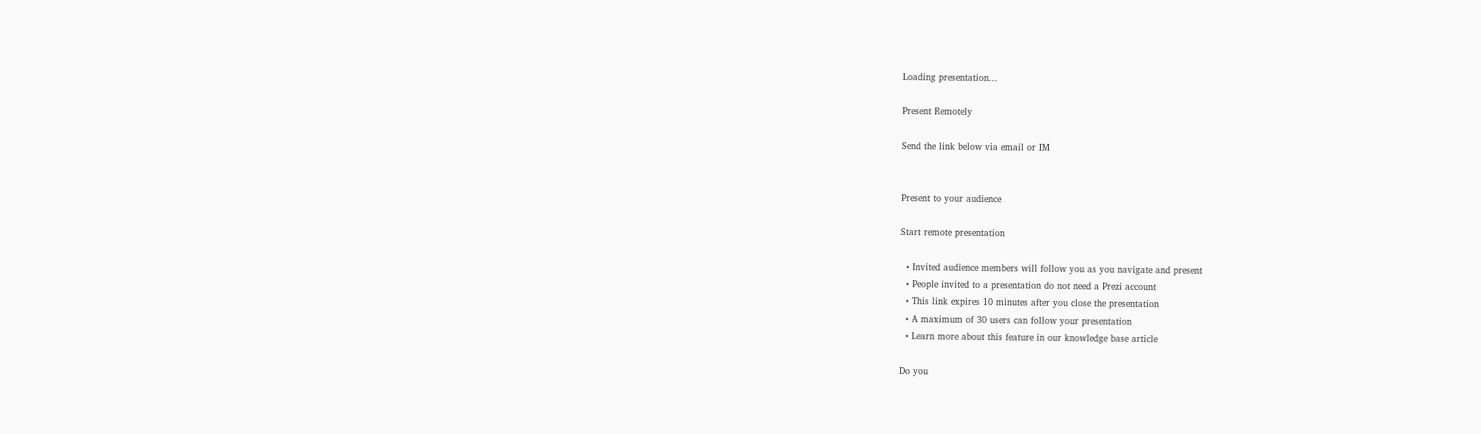Loading presentation...

Present Remotely

Send the link below via email or IM


Present to your audience

Start remote presentation

  • Invited audience members will follow you as you navigate and present
  • People invited to a presentation do not need a Prezi account
  • This link expires 10 minutes after you close the presentation
  • A maximum of 30 users can follow your presentation
  • Learn more about this feature in our knowledge base article

Do you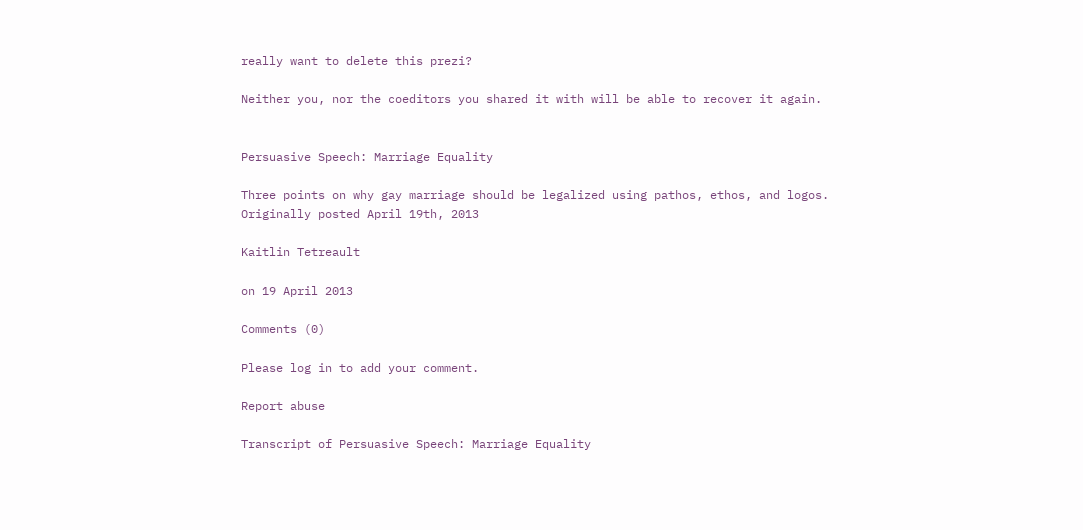really want to delete this prezi?

Neither you, nor the coeditors you shared it with will be able to recover it again.


Persuasive Speech: Marriage Equality

Three points on why gay marriage should be legalized using pathos, ethos, and logos. Originally posted April 19th, 2013

Kaitlin Tetreault

on 19 April 2013

Comments (0)

Please log in to add your comment.

Report abuse

Transcript of Persuasive Speech: Marriage Equality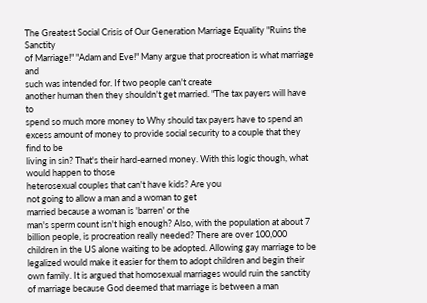The Greatest Social Crisis of Our Generation Marriage Equality "Ruins the Sanctity
of Marriage!" "Adam and Eve!" Many argue that procreation is what marriage and
such was intended for. If two people can't create
another human then they shouldn't get married. "The tax payers will have to
spend so much more money to Why should tax payers have to spend an excess amount of money to provide social security to a couple that they find to be
living in sin? That's their hard-earned money. With this logic though, what would happen to those
heterosexual couples that can't have kids? Are you
not going to allow a man and a woman to get
married because a woman is 'barren' or the
man's sperm count isn't high enough? Also, with the population at about 7 billion people, is procreation really needed? There are over 100,000 children in the US alone waiting to be adopted. Allowing gay marriage to be legalized would make it easier for them to adopt children and begin their own family. It is argued that homosexual marriages would ruin the sanctity of marriage because God deemed that marriage is between a man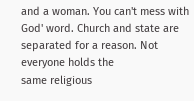and a woman. You can't mess with God' word. Church and state are separated for a reason. Not everyone holds the
same religious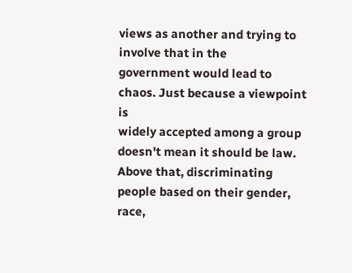views as another and trying to involve that in the
government would lead to chaos. Just because a viewpoint is
widely accepted among a group doesn't mean it should be law.
Above that, discriminating people based on their gender, race,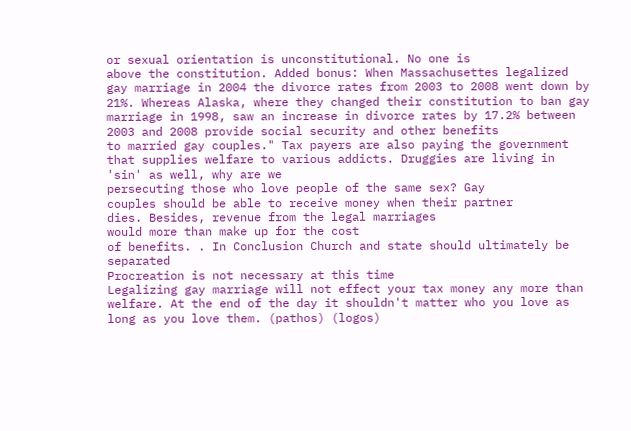or sexual orientation is unconstitutional. No one is
above the constitution. Added bonus: When Massachusettes legalized gay marriage in 2004 the divorce rates from 2003 to 2008 went down by 21%. Whereas Alaska, where they changed their constitution to ban gay marriage in 1998, saw an increase in divorce rates by 17.2% between 2003 and 2008 provide social security and other benefits
to married gay couples." Tax payers are also paying the government that supplies welfare to various addicts. Druggies are living in 'sin' as well, why are we
persecuting those who love people of the same sex? Gay
couples should be able to receive money when their partner
dies. Besides, revenue from the legal marriages
would more than make up for the cost
of benefits. . In Conclusion Church and state should ultimately be separated
Procreation is not necessary at this time
Legalizing gay marriage will not effect your tax money any more than welfare. At the end of the day it shouldn't matter who you love as long as you love them. (pathos) (logos)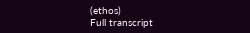(ethos)
Full transcript